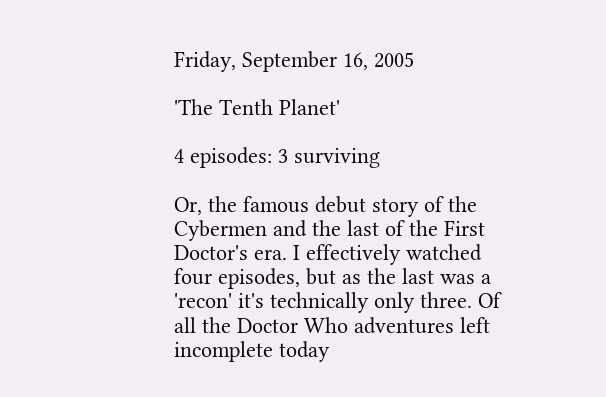Friday, September 16, 2005

'The Tenth Planet'

4 episodes: 3 surviving

Or, the famous debut story of the Cybermen and the last of the First Doctor's era. I effectively watched four episodes, but as the last was a 'recon' it's technically only three. Of all the Doctor Who adventures left incomplete today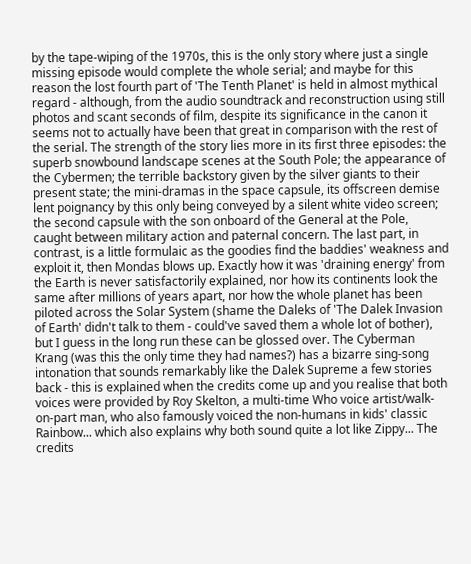by the tape-wiping of the 1970s, this is the only story where just a single missing episode would complete the whole serial; and maybe for this reason the lost fourth part of 'The Tenth Planet' is held in almost mythical regard - although, from the audio soundtrack and reconstruction using still photos and scant seconds of film, despite its significance in the canon it seems not to actually have been that great in comparison with the rest of the serial. The strength of the story lies more in its first three episodes: the superb snowbound landscape scenes at the South Pole; the appearance of the Cybermen; the terrible backstory given by the silver giants to their present state; the mini-dramas in the space capsule, its offscreen demise lent poignancy by this only being conveyed by a silent white video screen; the second capsule with the son onboard of the General at the Pole, caught between military action and paternal concern. The last part, in contrast, is a little formulaic as the goodies find the baddies' weakness and exploit it, then Mondas blows up. Exactly how it was 'draining energy' from the Earth is never satisfactorily explained, nor how its continents look the same after millions of years apart, nor how the whole planet has been piloted across the Solar System (shame the Daleks of 'The Dalek Invasion of Earth' didn't talk to them - could've saved them a whole lot of bother), but I guess in the long run these can be glossed over. The Cyberman Krang (was this the only time they had names?) has a bizarre sing-song intonation that sounds remarkably like the Dalek Supreme a few stories back - this is explained when the credits come up and you realise that both voices were provided by Roy Skelton, a multi-time Who voice artist/walk-on-part man, who also famously voiced the non-humans in kids' classic Rainbow... which also explains why both sound quite a lot like Zippy... The credits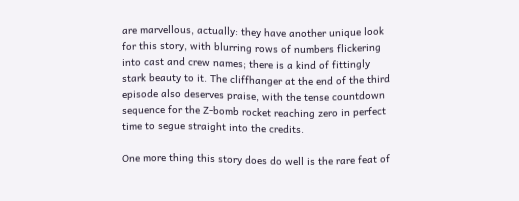are marvellous, actually: they have another unique look for this story, with blurring rows of numbers flickering into cast and crew names; there is a kind of fittingly stark beauty to it. The cliffhanger at the end of the third episode also deserves praise, with the tense countdown sequence for the Z-bomb rocket reaching zero in perfect time to segue straight into the credits.

One more thing this story does do well is the rare feat of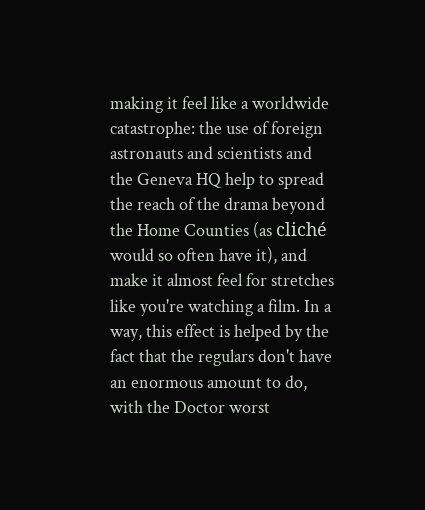making it feel like a worldwide catastrophe: the use of foreign astronauts and scientists and the Geneva HQ help to spread the reach of the drama beyond the Home Counties (as cliché would so often have it), and make it almost feel for stretches like you're watching a film. In a way, this effect is helped by the fact that the regulars don't have an enormous amount to do, with the Doctor worst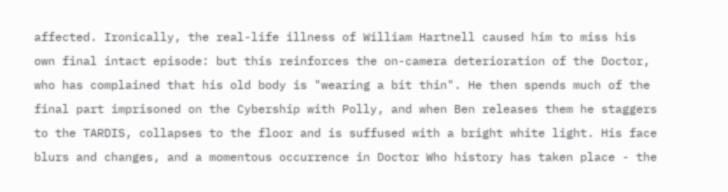affected. Ironically, the real-life illness of William Hartnell caused him to miss his own final intact episode: but this reinforces the on-camera deterioration of the Doctor, who has complained that his old body is "wearing a bit thin". He then spends much of the final part imprisoned on the Cybership with Polly, and when Ben releases them he staggers to the TARDIS, collapses to the floor and is suffused with a bright white light. His face blurs and changes, and a momentous occurrence in Doctor Who history has taken place - the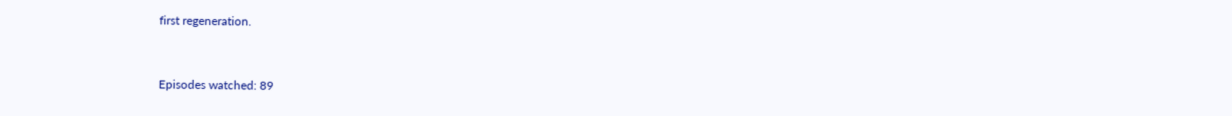first regeneration.


Episodes watched: 89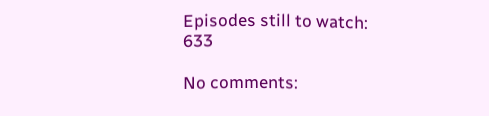Episodes still to watch: 633

No comments: